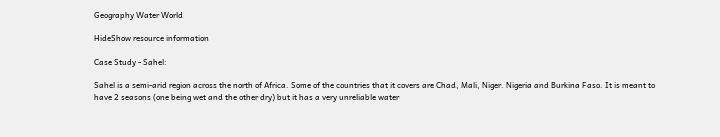Geography Water World

HideShow resource information

Case Study - Sahel:

Sahel is a semi-arid region across the north of Africa. Some of the countries that it covers are Chad, Mali, Niger. Nigeria and Burkina Faso. It is meant to have 2 seasons (one being wet and the other dry) but it has a very unreliable water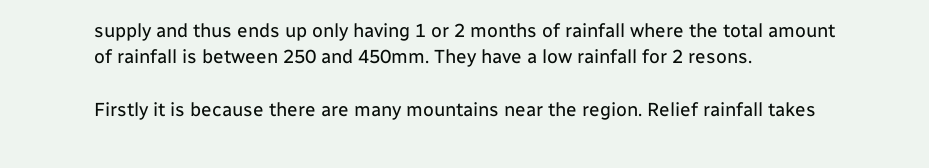supply and thus ends up only having 1 or 2 months of rainfall where the total amount of rainfall is between 250 and 450mm. They have a low rainfall for 2 resons.

Firstly it is because there are many mountains near the region. Relief rainfall takes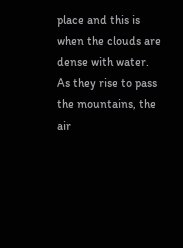place and this is when the clouds are dense with water. As they rise to pass the mountains, the air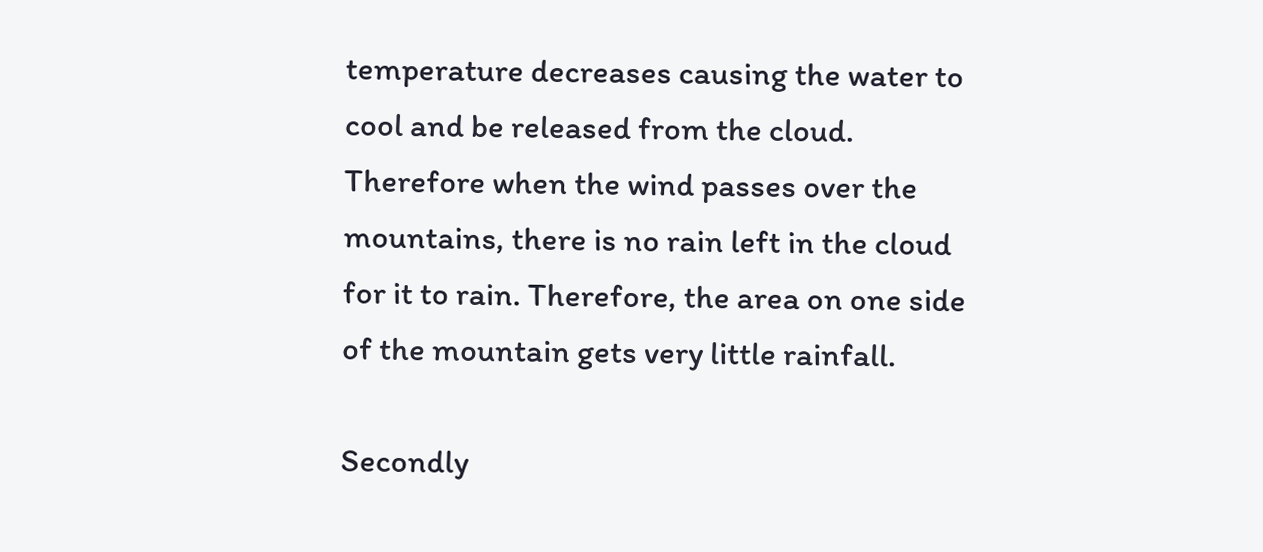temperature decreases causing the water to cool and be released from the cloud. Therefore when the wind passes over the mountains, there is no rain left in the cloud for it to rain. Therefore, the area on one side of the mountain gets very little rainfall.

Secondly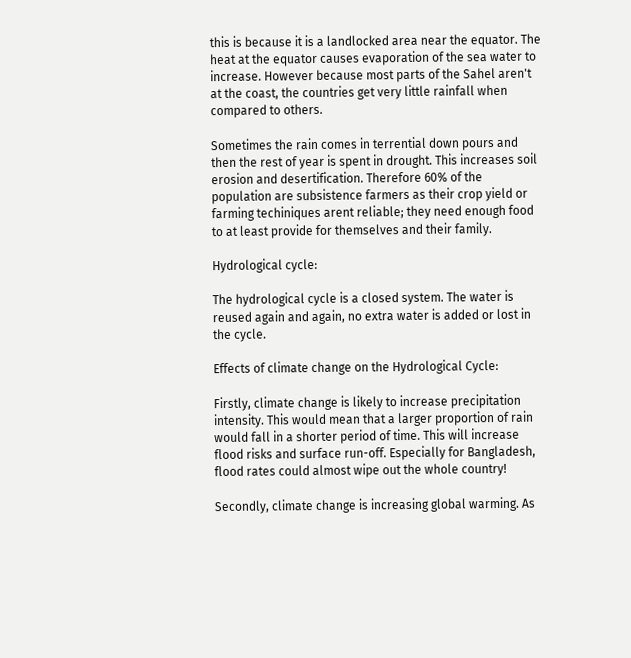this is because it is a landlocked area near the equator. The heat at the equator causes evaporation of the sea water to increase. However because most parts of the Sahel aren't at the coast, the countries get very little rainfall when compared to others.

Sometimes the rain comes in terrential down pours and then the rest of year is spent in drought. This increases soil erosion and desertification. Therefore 60% of the population are subsistence farmers as their crop yield or farming techiniques arent reliable; they need enough food to at least provide for themselves and their family.

Hydrological cycle:

The hydrological cycle is a closed system. The water is reused again and again, no extra water is added or lost in the cycle.

Effects of climate change on the Hydrological Cycle:

Firstly, climate change is likely to increase precipitation intensity. This would mean that a larger proportion of rain would fall in a shorter period of time. This will increase flood risks and surface run-off. Especially for Bangladesh, flood rates could almost wipe out the whole country!

Secondly, climate change is increasing global warming. As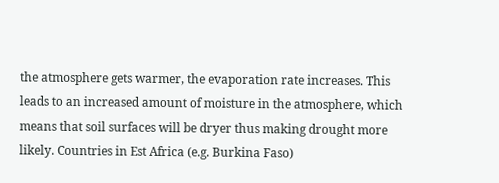the atmosphere gets warmer, the evaporation rate increases. This leads to an increased amount of moisture in the atmosphere, which means that soil surfaces will be dryer thus making drought more likely. Countries in Est Africa (e.g. Burkina Faso)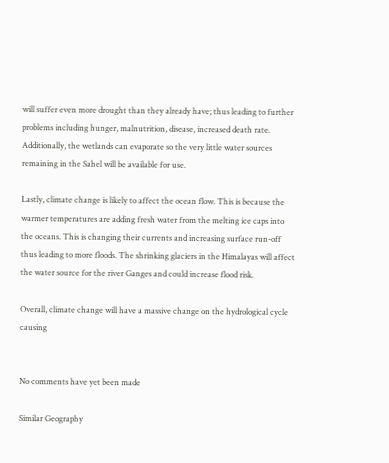will suffer even more drought than they already have; thus leading to further problems including hunger, malnutrition, disease, increased death rate. Additionally, the wetlands can evaporate so the very little water sources remaining in the Sahel will be available for use.

Lastly, climate change is likely to affect the ocean flow. This is because the warmer temperatures are adding fresh water from the melting ice caps into the oceans. This is changing their currents and increasing surface run-off thus leading to more floods. The shrinking glaciers in the Himalayas will affect the water source for the river Ganges and could increase flood risk.

Overall, climate change will have a massive change on the hydrological cycle causing


No comments have yet been made

Similar Geography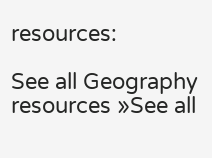resources:

See all Geography resources »See all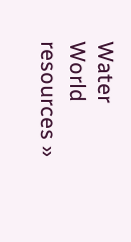Water World resources »